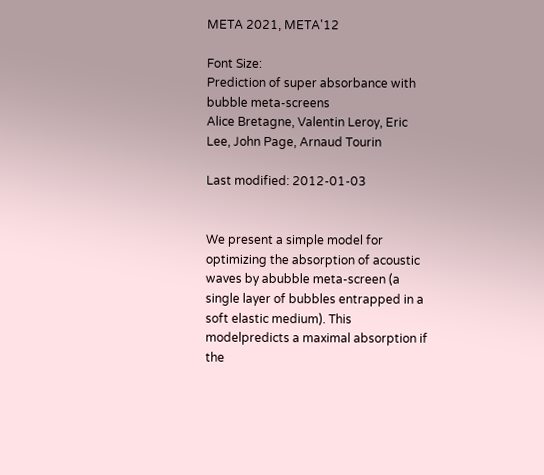META 2021, META'12

Font Size:
Prediction of super absorbance with bubble meta-screens
Alice Bretagne, Valentin Leroy, Eric Lee, John Page, Arnaud Tourin

Last modified: 2012-01-03


We present a simple model for optimizing the absorption of acoustic waves by abubble meta-screen (a single layer of bubbles entrapped in a soft elastic medium). This modelpredicts a maximal absorption if the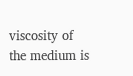viscosity of the medium is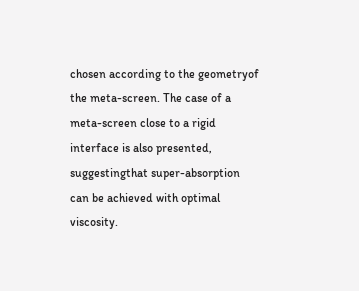chosen according to the geometryof the meta-screen. The case of a meta-screen close to a rigid interface is also presented, suggestingthat super-absorption can be achieved with optimal viscosity.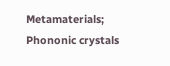Metamaterials; Phononic crystals